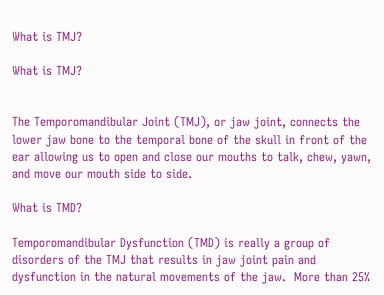What is TMJ?

What is TMJ?


The Temporomandibular Joint (TMJ), or jaw joint, connects the lower jaw bone to the temporal bone of the skull in front of the ear allowing us to open and close our mouths to talk, chew, yawn, and move our mouth side to side.

What is TMD?

Temporomandibular Dysfunction (TMD) is really a group of disorders of the TMJ that results in jaw joint pain and dysfunction in the natural movements of the jaw.  More than 25%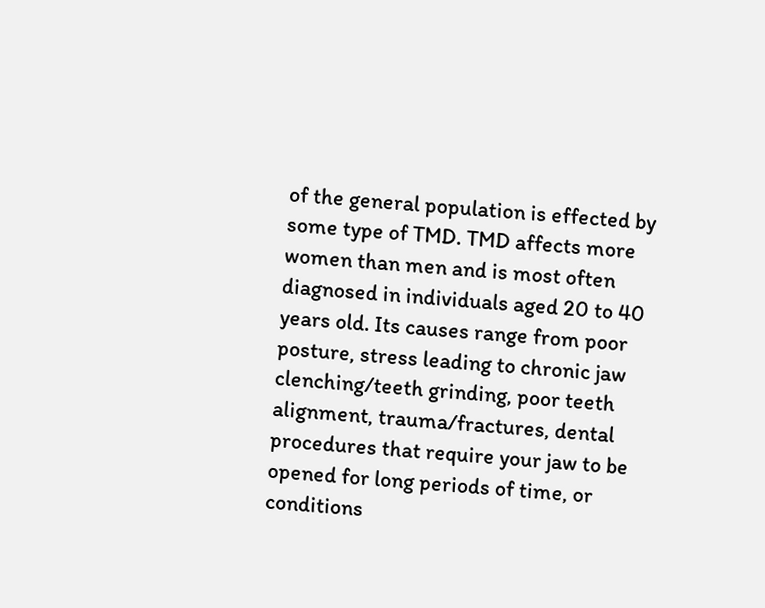of the general population is effected by some type of TMD. TMD affects more women than men and is most often diagnosed in individuals aged 20 to 40 years old. Its causes range from poor posture, stress leading to chronic jaw clenching/teeth grinding, poor teeth alignment, trauma/fractures, dental procedures that require your jaw to be opened for long periods of time, or conditions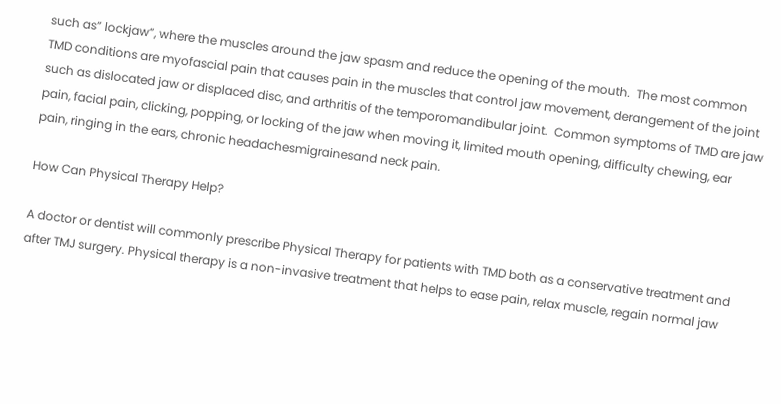such as” lockjaw”, where the muscles around the jaw spasm and reduce the opening of the mouth.  The most common TMD conditions are myofascial pain that causes pain in the muscles that control jaw movement, derangement of the joint such as dislocated jaw or displaced disc, and arthritis of the temporomandibular joint.  Common symptoms of TMD are jaw pain, facial pain, clicking, popping, or locking of the jaw when moving it, limited mouth opening, difficulty chewing, ear pain, ringing in the ears, chronic headachesmigrainesand neck pain.

How Can Physical Therapy Help?

A doctor or dentist will commonly prescribe Physical Therapy for patients with TMD both as a conservative treatment and after TMJ surgery. Physical therapy is a non-invasive treatment that helps to ease pain, relax muscle, regain normal jaw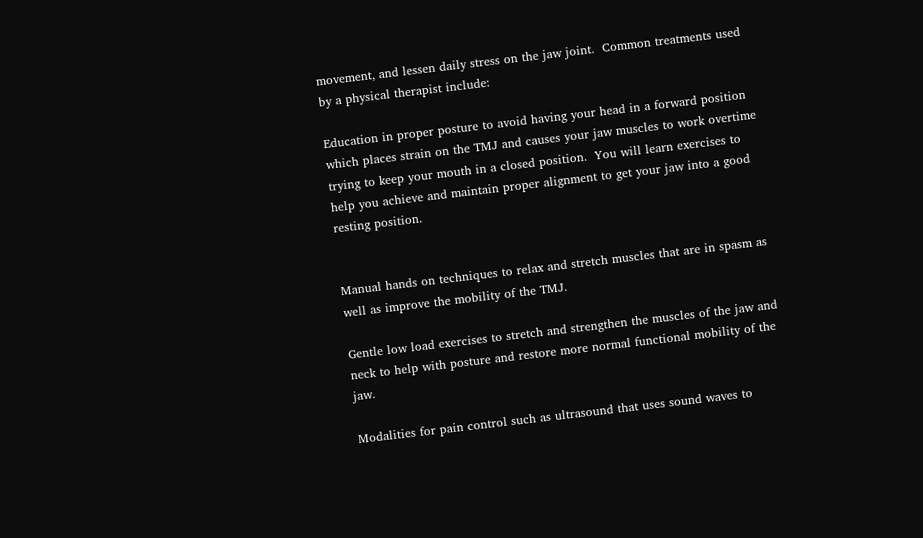movement, and lessen daily stress on the jaw joint.  Common treatments used by a physical therapist include:

Education in proper posture to avoid having your head in a forward position which places strain on the TMJ and causes your jaw muscles to work overtime trying to keep your mouth in a closed position.  You will learn exercises to help you achieve and maintain proper alignment to get your jaw into a good resting position.


Manual hands on techniques to relax and stretch muscles that are in spasm as well as improve the mobility of the TMJ.

Gentle low load exercises to stretch and strengthen the muscles of the jaw and neck to help with posture and restore more normal functional mobility of the jaw.

Modalities for pain control such as ultrasound that uses sound waves to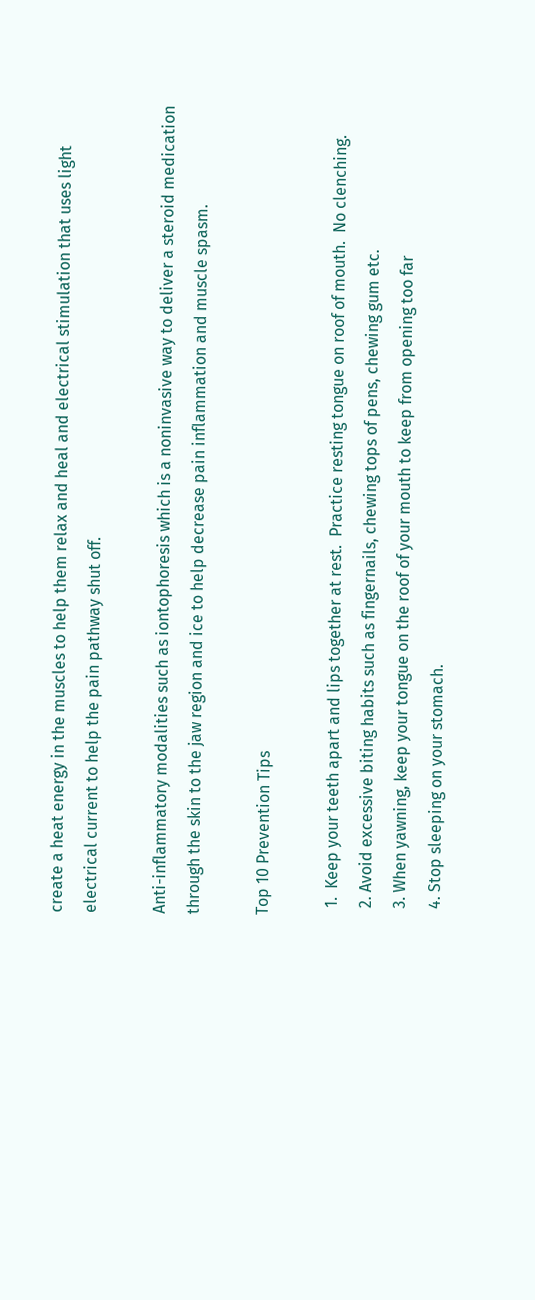create a heat energy in the muscles to help them relax and heal and electrical stimulation that uses light electrical current to help the pain pathway shut off.

Anti-inflammatory modalities such as iontophoresis which is a noninvasive way to deliver a steroid medication through the skin to the jaw region and ice to help decrease pain inflammation and muscle spasm.

Top 10 Prevention Tips

  1.  Keep your teeth apart and lips together at rest.  Practice resting tongue on roof of mouth.  No clenching.
  2. Avoid excessive biting habits such as fingernails, chewing tops of pens, chewing gum etc.
  3. When yawning, keep your tongue on the roof of your mouth to keep from opening too far
  4. Stop sleeping on your stomach.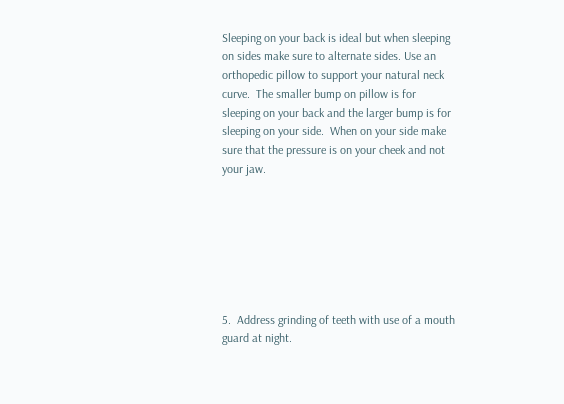Sleeping on your back is ideal but when sleeping on sides make sure to alternate sides. Use an orthopedic pillow to support your natural neck curve.  The smaller bump on pillow is for sleeping on your back and the larger bump is for sleeping on your side.  When on your side make sure that the pressure is on your cheek and not your jaw.







5.  Address grinding of teeth with use of a mouth guard at night.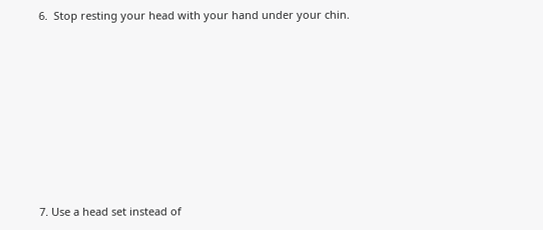6.  Stop resting your head with your hand under your chin.








7. Use a head set instead of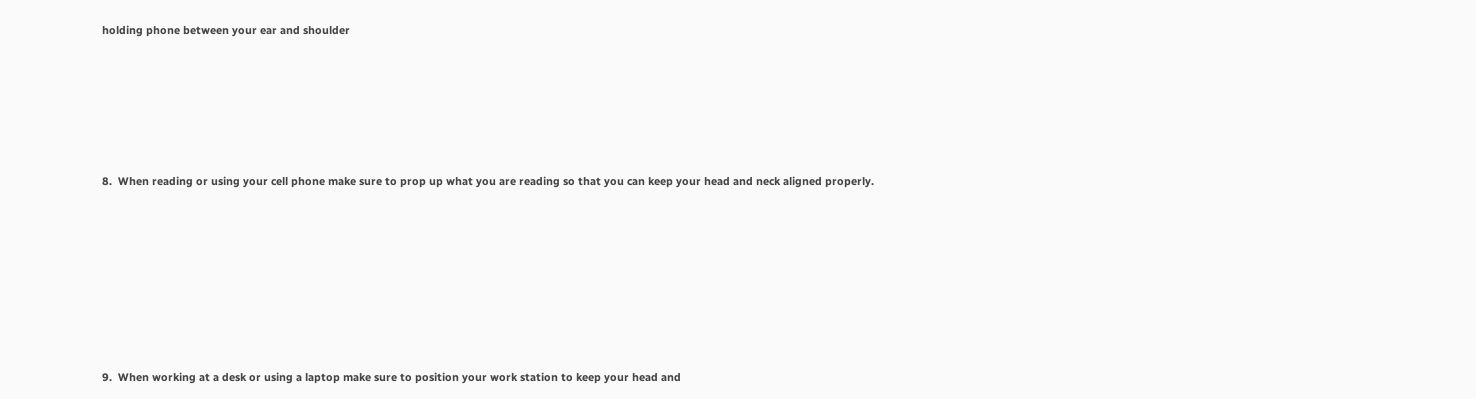holding phone between your ear and shoulder






8.  When reading or using your cell phone make sure to prop up what you are reading so that you can keep your head and neck aligned properly.








9.  When working at a desk or using a laptop make sure to position your work station to keep your head and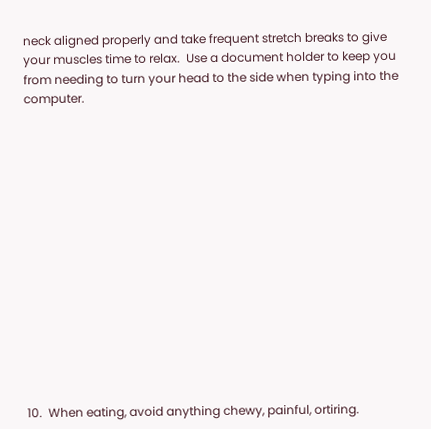neck aligned properly and take frequent stretch breaks to give your muscles time to relax.  Use a document holder to keep you from needing to turn your head to the side when typing into the computer.















10.  When eating, avoid anything chewy, painful, ortiring.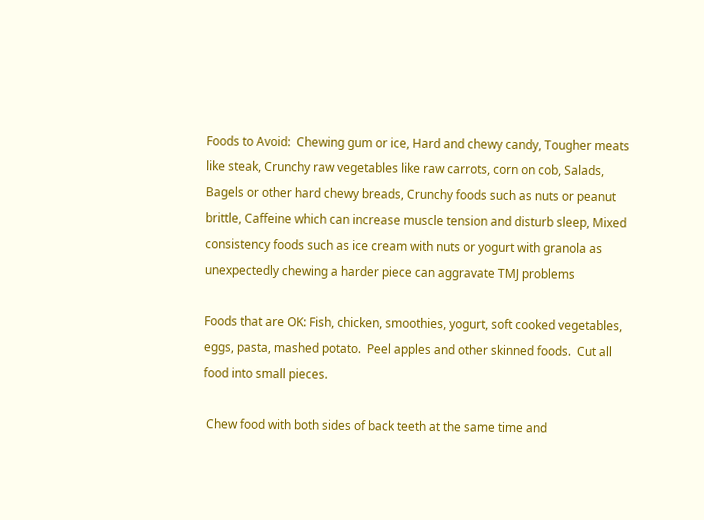Foods to Avoid:  Chewing gum or ice, Hard and chewy candy, Tougher meats like steak, Crunchy raw vegetables like raw carrots, corn on cob, Salads, Bagels or other hard chewy breads, Crunchy foods such as nuts or peanut brittle, Caffeine which can increase muscle tension and disturb sleep, Mixed consistency foods such as ice cream with nuts or yogurt with granola as unexpectedly chewing a harder piece can aggravate TMJ problems

Foods that are OK: Fish, chicken, smoothies, yogurt, soft cooked vegetables, eggs, pasta, mashed potato.  Peel apples and other skinned foods.  Cut all food into small pieces.

 Chew food with both sides of back teeth at the same time and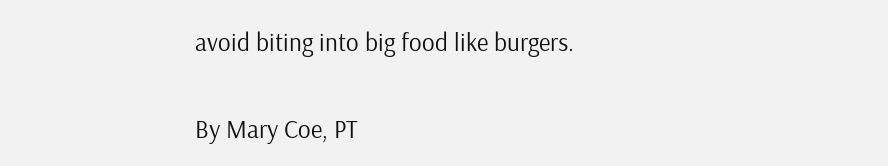avoid biting into big food like burgers.

By Mary Coe, PT